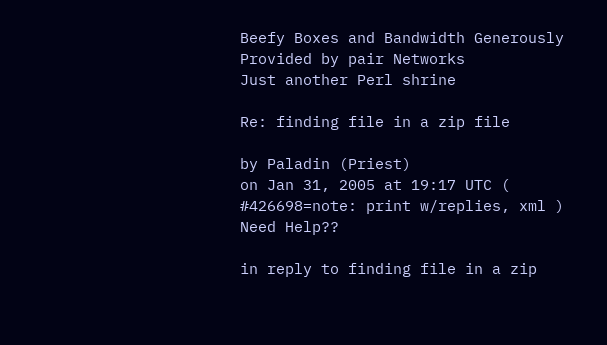Beefy Boxes and Bandwidth Generously Provided by pair Networks
Just another Perl shrine

Re: finding file in a zip file

by Paladin (Priest)
on Jan 31, 2005 at 19:17 UTC ( #426698=note: print w/replies, xml ) Need Help??

in reply to finding file in a zip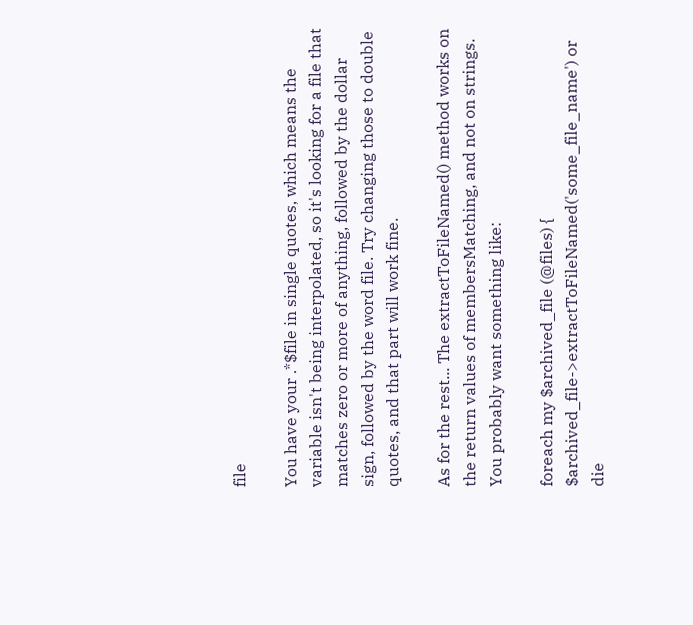file

You have your .*$file in single quotes, which means the variable isn't being interpolated, so it's looking for a file that matches zero or more of anything, followed by the dollar sign, followed by the word file. Try changing those to double quotes, and that part will work fine.

As for the rest... The extractToFileNamed() method works on the return values of membersMatching, and not on strings. You probably want something like:

foreach my $archived_file (@files) { $archived_file->extractToFileNamed('some_file_name') or die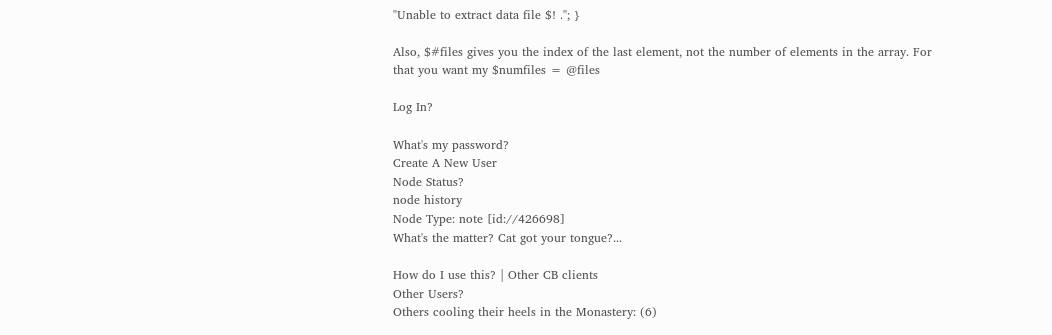"Unable to extract data file $! ."; }

Also, $#files gives you the index of the last element, not the number of elements in the array. For that you want my $numfiles = @files

Log In?

What's my password?
Create A New User
Node Status?
node history
Node Type: note [id://426698]
What's the matter? Cat got your tongue?...

How do I use this? | Other CB clients
Other Users?
Others cooling their heels in the Monastery: (6)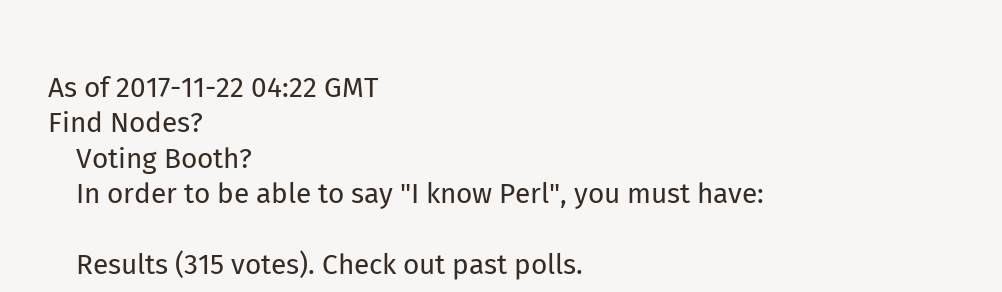As of 2017-11-22 04:22 GMT
Find Nodes?
    Voting Booth?
    In order to be able to say "I know Perl", you must have:

    Results (315 votes). Check out past polls.